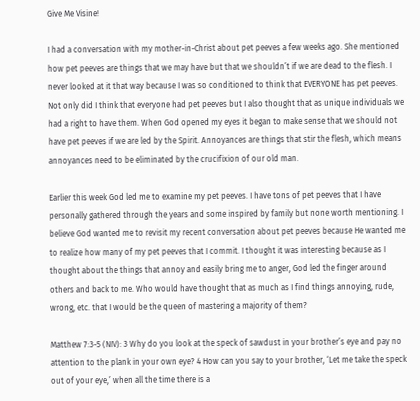Give Me Visine!

I had a conversation with my mother-in-Christ about pet peeves a few weeks ago. She mentioned how pet peeves are things that we may have but that we shouldn’t if we are dead to the flesh. I never looked at it that way because I was so conditioned to think that EVERYONE has pet peeves. Not only did I think that everyone had pet peeves but I also thought that as unique individuals we had a right to have them. When God opened my eyes it began to make sense that we should not have pet peeves if we are led by the Spirit. Annoyances are things that stir the flesh, which means annoyances need to be eliminated by the crucifixion of our old man.

Earlier this week God led me to examine my pet peeves. I have tons of pet peeves that I have personally gathered through the years and some inspired by family but none worth mentioning. I believe God wanted me to revisit my recent conversation about pet peeves because He wanted me to realize how many of my pet peeves that I commit. I thought it was interesting because as I thought about the things that annoy and easily bring me to anger, God led the finger around others and back to me. Who would have thought that as much as I find things annoying, rude, wrong, etc. that I would be the queen of mastering a majority of them?

Matthew 7:3-5 (NIV): 3 Why do you look at the speck of sawdust in your brother’s eye and pay no attention to the plank in your own eye? 4 How can you say to your brother, ‘Let me take the speck out of your eye,’ when all the time there is a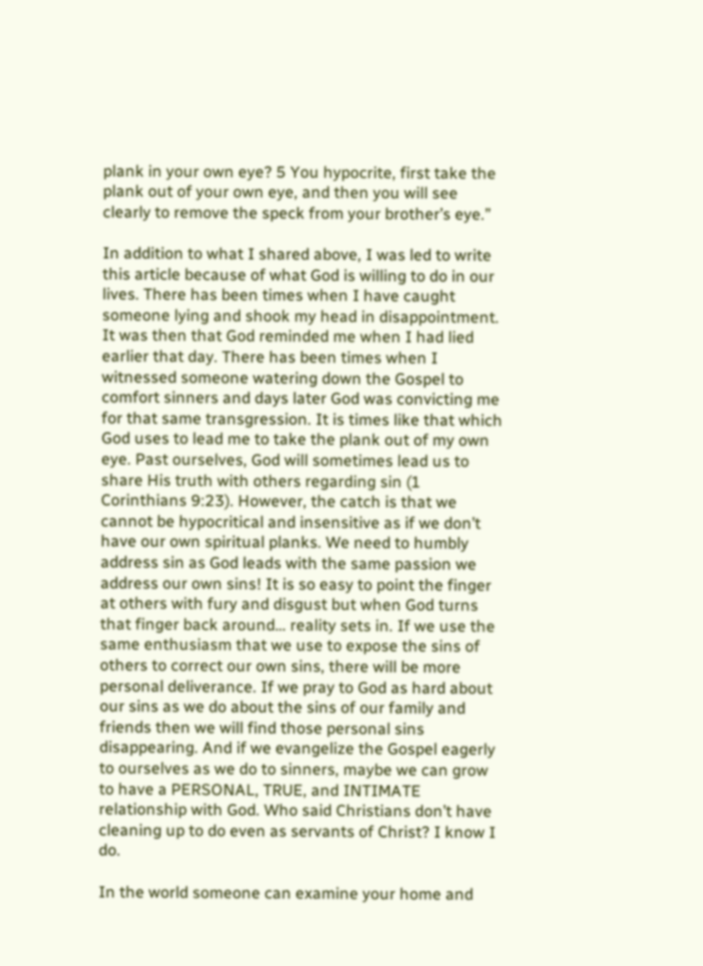plank in your own eye? 5 You hypocrite, first take the plank out of your own eye, and then you will see clearly to remove the speck from your brother’s eye.”

In addition to what I shared above, I was led to write this article because of what God is willing to do in our lives. There has been times when I have caught someone lying and shook my head in disappointment. It was then that God reminded me when I had lied earlier that day. There has been times when I witnessed someone watering down the Gospel to comfort sinners and days later God was convicting me for that same transgression. It is times like that which God uses to lead me to take the plank out of my own eye. Past ourselves, God will sometimes lead us to share His truth with others regarding sin (1 Corinthians 9:23). However, the catch is that we cannot be hypocritical and insensitive as if we don’t have our own spiritual planks. We need to humbly address sin as God leads with the same passion we address our own sins! It is so easy to point the finger at others with fury and disgust but when God turns that finger back around… reality sets in. If we use the same enthusiasm that we use to expose the sins of others to correct our own sins, there will be more personal deliverance. If we pray to God as hard about our sins as we do about the sins of our family and friends then we will find those personal sins disappearing. And if we evangelize the Gospel eagerly to ourselves as we do to sinners, maybe we can grow to have a PERSONAL, TRUE, and INTIMATE relationship with God. Who said Christians don’t have cleaning up to do even as servants of Christ? I know I do.

In the world someone can examine your home and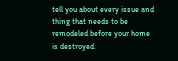tell you about every issue and thing that needs to be remodeled before your home is destroyed.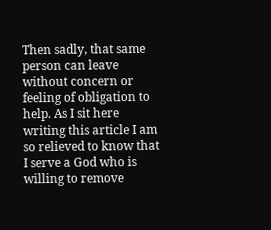Then sadly, that same person can leave without concern or feeling of obligation to help. As I sit here writing this article I am so relieved to know that I serve a God who is willing to remove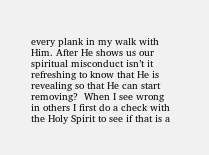every plank in my walk with Him. After He shows us our spiritual misconduct isn’t it refreshing to know that He is revealing so that He can start removing?  When I see wrong in others I first do a check with the Holy Spirit to see if that is a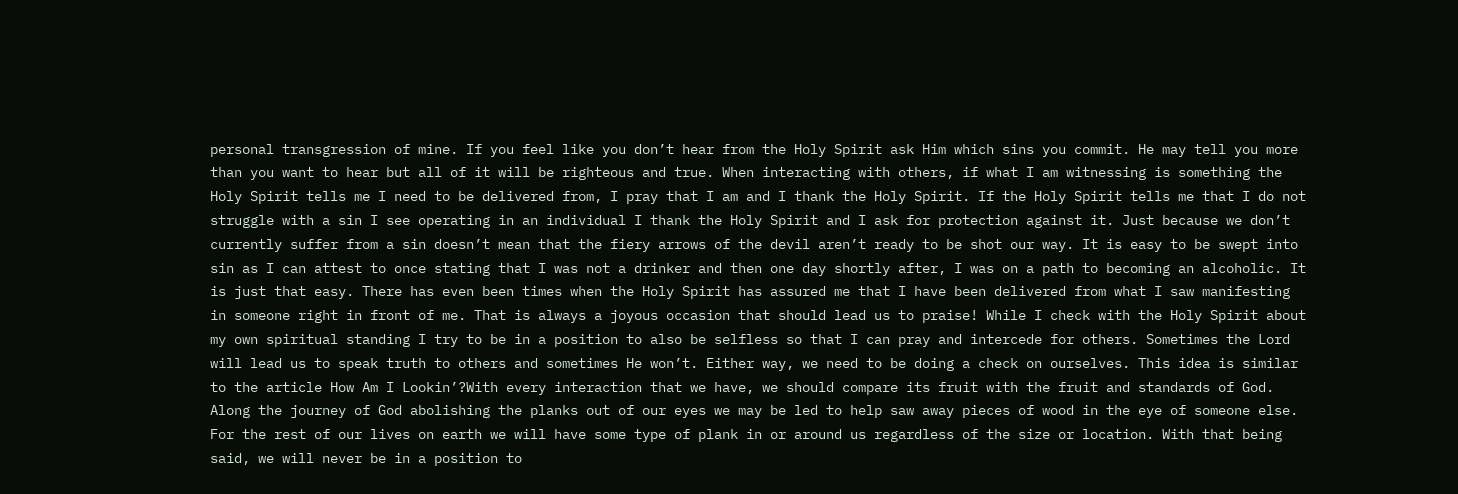personal transgression of mine. If you feel like you don’t hear from the Holy Spirit ask Him which sins you commit. He may tell you more than you want to hear but all of it will be righteous and true. When interacting with others, if what I am witnessing is something the Holy Spirit tells me I need to be delivered from, I pray that I am and I thank the Holy Spirit. If the Holy Spirit tells me that I do not struggle with a sin I see operating in an individual I thank the Holy Spirit and I ask for protection against it. Just because we don’t currently suffer from a sin doesn’t mean that the fiery arrows of the devil aren’t ready to be shot our way. It is easy to be swept into sin as I can attest to once stating that I was not a drinker and then one day shortly after, I was on a path to becoming an alcoholic. It is just that easy. There has even been times when the Holy Spirit has assured me that I have been delivered from what I saw manifesting in someone right in front of me. That is always a joyous occasion that should lead us to praise! While I check with the Holy Spirit about my own spiritual standing I try to be in a position to also be selfless so that I can pray and intercede for others. Sometimes the Lord will lead us to speak truth to others and sometimes He won’t. Either way, we need to be doing a check on ourselves. This idea is similar to the article How Am I Lookin’?With every interaction that we have, we should compare its fruit with the fruit and standards of God. Along the journey of God abolishing the planks out of our eyes we may be led to help saw away pieces of wood in the eye of someone else. For the rest of our lives on earth we will have some type of plank in or around us regardless of the size or location. With that being said, we will never be in a position to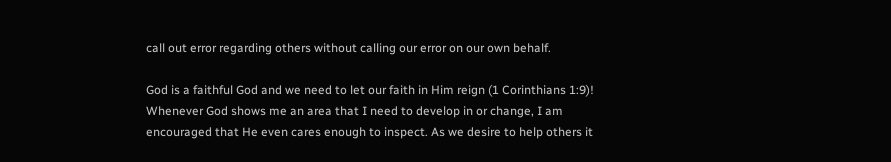call out error regarding others without calling our error on our own behalf.

God is a faithful God and we need to let our faith in Him reign (1 Corinthians 1:9)! Whenever God shows me an area that I need to develop in or change, I am encouraged that He even cares enough to inspect. As we desire to help others it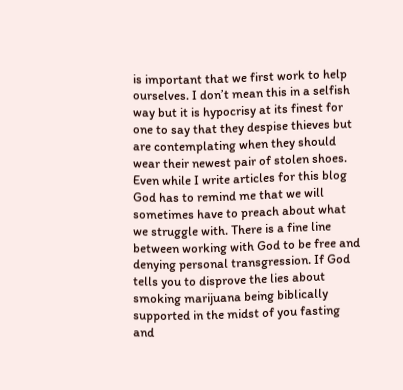is important that we first work to help ourselves. I don’t mean this in a selfish way but it is hypocrisy at its finest for one to say that they despise thieves but are contemplating when they should wear their newest pair of stolen shoes. Even while I write articles for this blog God has to remind me that we will sometimes have to preach about what we struggle with. There is a fine line between working with God to be free and denying personal transgression. If God tells you to disprove the lies about smoking marijuana being biblically supported in the midst of you fasting and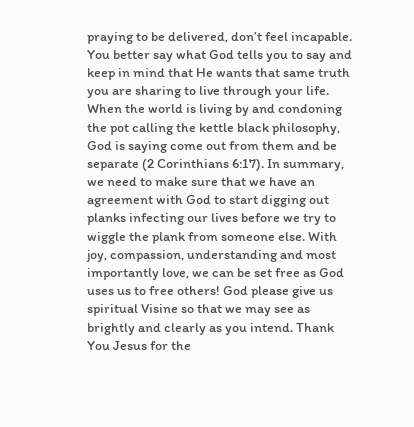praying to be delivered, don’t feel incapable. You better say what God tells you to say and keep in mind that He wants that same truth you are sharing to live through your life. When the world is living by and condoning the pot calling the kettle black philosophy, God is saying come out from them and be separate (2 Corinthians 6:17). In summary, we need to make sure that we have an agreement with God to start digging out planks infecting our lives before we try to wiggle the plank from someone else. With joy, compassion, understanding and most importantly love, we can be set free as God uses us to free others! God please give us spiritual Visine so that we may see as brightly and clearly as you intend. Thank You Jesus for the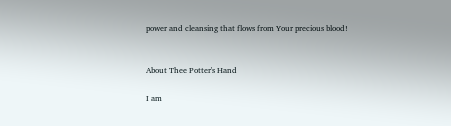power and cleansing that flows from Your precious blood!


About Thee Potter's Hand

I am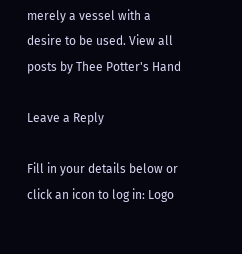merely a vessel with a desire to be used. View all posts by Thee Potter's Hand

Leave a Reply

Fill in your details below or click an icon to log in: Logo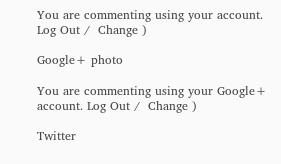You are commenting using your account. Log Out /  Change )

Google+ photo

You are commenting using your Google+ account. Log Out /  Change )

Twitter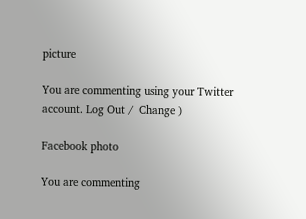picture

You are commenting using your Twitter account. Log Out /  Change )

Facebook photo

You are commenting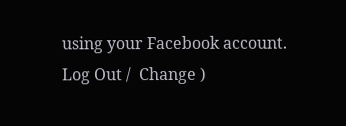using your Facebook account. Log Out /  Change )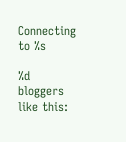Connecting to %s

%d bloggers like this: